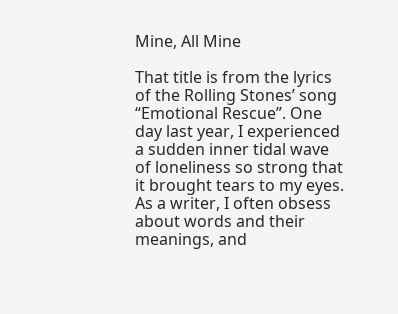Mine, All Mine

That title is from the lyrics of the Rolling Stones’ song “Emotional Rescue”. One day last year, I experienced a sudden inner tidal wave of loneliness so strong that it brought tears to my eyes. As a writer, I often obsess about words and their meanings, and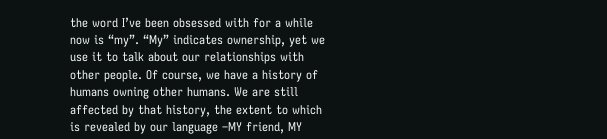the word I’ve been obsessed with for a while now is “my”. “My” indicates ownership, yet we use it to talk about our relationships with other people. Of course, we have a history of humans owning other humans. We are still affected by that history, the extent to which is revealed by our language –MY friend, MY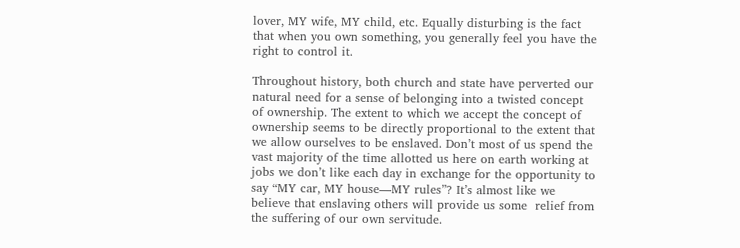lover, MY wife, MY child, etc. Equally disturbing is the fact that when you own something, you generally feel you have the right to control it.

Throughout history, both church and state have perverted our natural need for a sense of belonging into a twisted concept of ownership. The extent to which we accept the concept of ownership seems to be directly proportional to the extent that we allow ourselves to be enslaved. Don’t most of us spend the vast majority of the time allotted us here on earth working at jobs we don’t like each day in exchange for the opportunity to say “MY car, MY house—MY rules”? It’s almost like we believe that enslaving others will provide us some  relief from the suffering of our own servitude.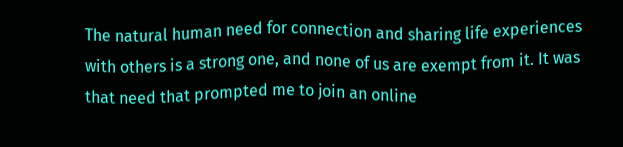The natural human need for connection and sharing life experiences with others is a strong one, and none of us are exempt from it. It was that need that prompted me to join an online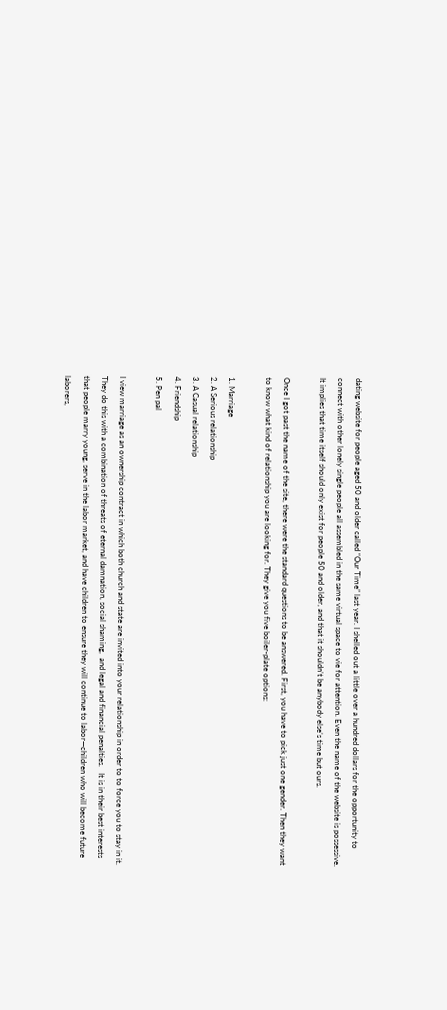dating website for people aged 50 and older called “Our Time” last year. I shelled out a little over a hundred dollars for the opportunity to connect with other lonely single people all assembled in the same virtual space to vie for attention. Even the name of the website is possessive. It implies that time itself should only exist for people 50 and older, and that it shouldn’t be anybody else’s time but ours.

Once I got past the name of the site, there were the standard questions to be answered. First, you have to pick just one gender. Then they want to know what kind of relationship you are looking for. They give you five boiler-plate options:

1. Marriage
2. A Serious relationship
3. A Casual relationship
4. Friendship
5. Pen pal

I view marriage as an ownership contract in which both church and state are invited into your relationship in order to to force you to stay in it. They do this with a combination of threats of eternal damnation, social shaming,  and legal and financial penalties.   It is in their best interests that people marry young, serve in the labor market, and have children to ensure they will continue to labor—children who will become future laborers,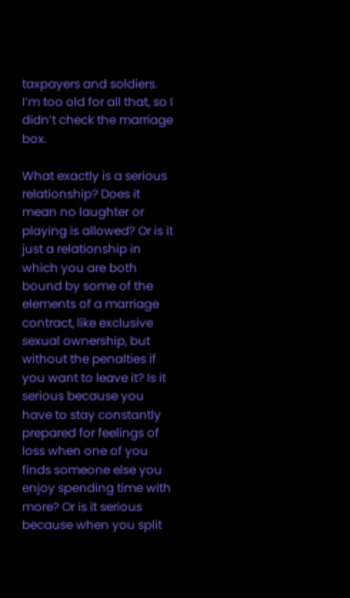taxpayers and soldiers.  I’m too old for all that, so I didn’t check the marriage box.

What exactly is a serious relationship? Does it mean no laughter or playing is allowed? Or is it just a relationship in which you are both bound by some of the elements of a marriage contract, like exclusive sexual ownership, but without the penalties if you want to leave it? Is it serious because you have to stay constantly prepared for feelings of loss when one of you finds someone else you enjoy spending time with more? Or is it serious because when you split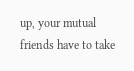up, your mutual friends have to take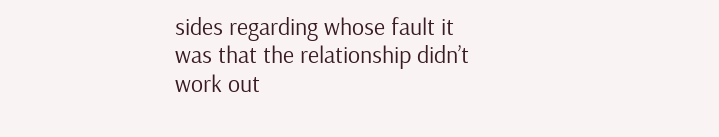sides regarding whose fault it was that the relationship didn’t work out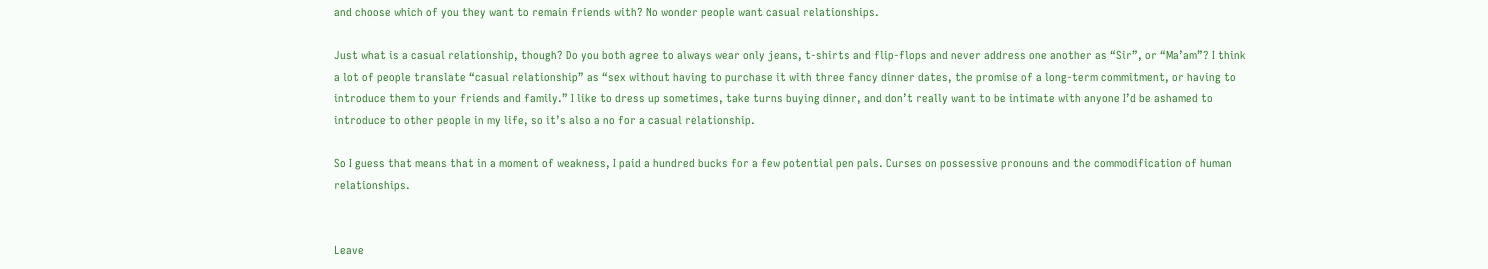and choose which of you they want to remain friends with? No wonder people want casual relationships.

Just what is a casual relationship, though? Do you both agree to always wear only jeans, t-shirts and flip-flops and never address one another as “Sir”, or “Ma’am”? I think a lot of people translate “casual relationship” as “sex without having to purchase it with three fancy dinner dates, the promise of a long-term commitment, or having to introduce them to your friends and family.” I like to dress up sometimes, take turns buying dinner, and don’t really want to be intimate with anyone I’d be ashamed to introduce to other people in my life, so it’s also a no for a casual relationship.

So I guess that means that in a moment of weakness, I paid a hundred bucks for a few potential pen pals. Curses on possessive pronouns and the commodification of human relationships.


Leave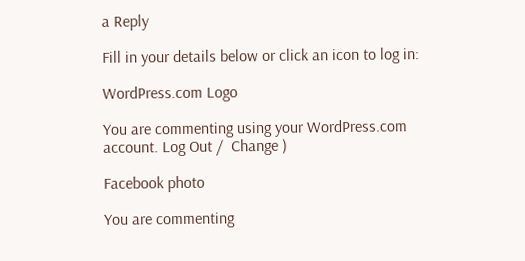a Reply

Fill in your details below or click an icon to log in:

WordPress.com Logo

You are commenting using your WordPress.com account. Log Out /  Change )

Facebook photo

You are commenting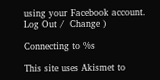using your Facebook account. Log Out /  Change )

Connecting to %s

This site uses Akismet to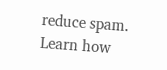reduce spam. Learn how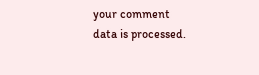your comment data is processed.